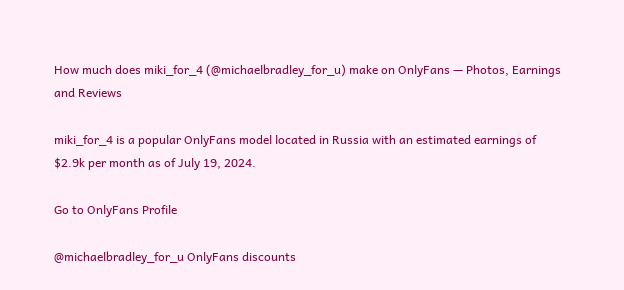How much does miki_for_4 (@michaelbradley_for_u) make on OnlyFans — Photos, Earnings and Reviews

miki_for_4 is a popular OnlyFans model located in Russia with an estimated earnings of $2.9k per month as of July 19, 2024.

Go to OnlyFans Profile

@michaelbradley_for_u OnlyFans discounts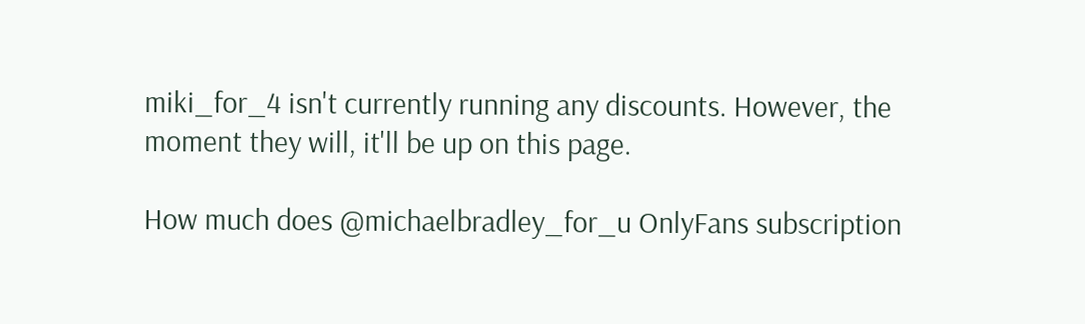miki_for_4 isn't currently running any discounts. However, the moment they will, it'll be up on this page.

How much does @michaelbradley_for_u OnlyFans subscription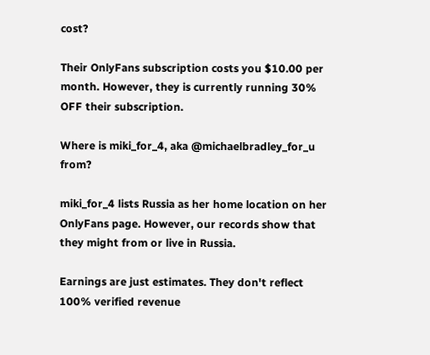cost?

Their OnlyFans subscription costs you $10.00 per month. However, they is currently running 30% OFF their subscription.

Where is miki_for_4, aka @michaelbradley_for_u from?

miki_for_4 lists Russia as her home location on her OnlyFans page. However, our records show that they might from or live in Russia.

Earnings are just estimates. They don't reflect 100% verified revenue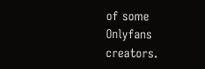of some Onlyfans creators.